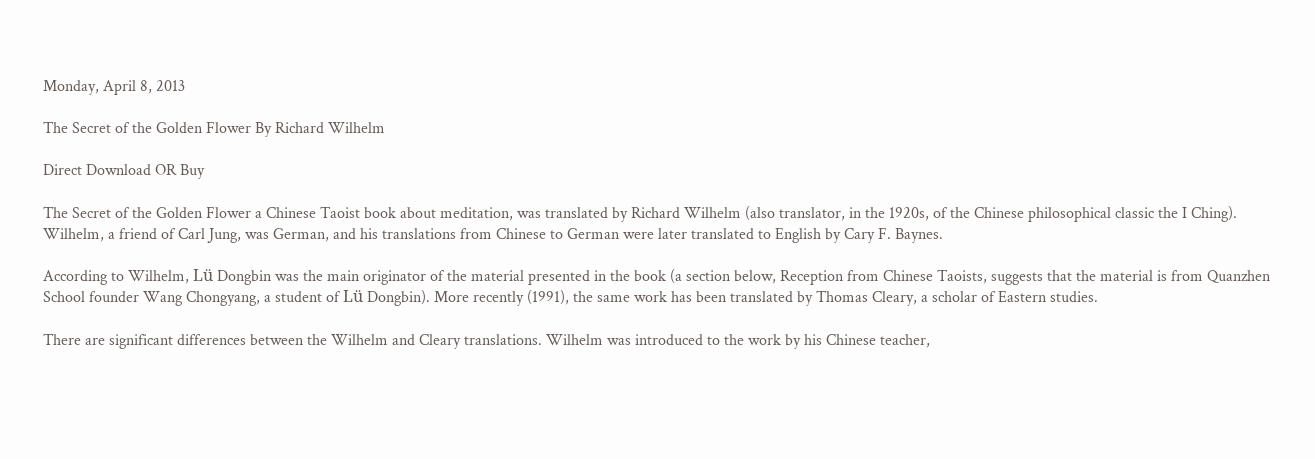Monday, April 8, 2013

The Secret of the Golden Flower By Richard Wilhelm

Direct Download OR Buy

The Secret of the Golden Flower a Chinese Taoist book about meditation, was translated by Richard Wilhelm (also translator, in the 1920s, of the Chinese philosophical classic the I Ching). Wilhelm, a friend of Carl Jung, was German, and his translations from Chinese to German were later translated to English by Cary F. Baynes.

According to Wilhelm, Lü Dongbin was the main originator of the material presented in the book (a section below, Reception from Chinese Taoists, suggests that the material is from Quanzhen School founder Wang Chongyang, a student of Lü Dongbin). More recently (1991), the same work has been translated by Thomas Cleary, a scholar of Eastern studies.

There are significant differences between the Wilhelm and Cleary translations. Wilhelm was introduced to the work by his Chinese teacher,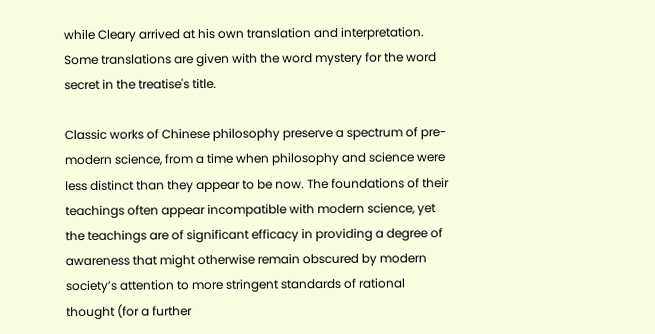while Cleary arrived at his own translation and interpretation. Some translations are given with the word mystery for the word secret in the treatise's title.

Classic works of Chinese philosophy preserve a spectrum of pre-modern science, from a time when philosophy and science were less distinct than they appear to be now. The foundations of their teachings often appear incompatible with modern science, yet the teachings are of significant efficacy in providing a degree of awareness that might otherwise remain obscured by modern society’s attention to more stringent standards of rational thought (for a further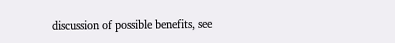discussion of possible benefits, see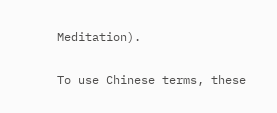Meditation).

To use Chinese terms, these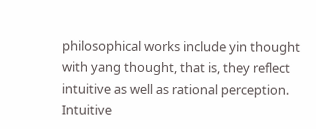philosophical works include yin thought with yang thought, that is, they reflect intuitive as well as rational perception. Intuitive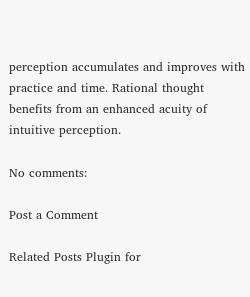perception accumulates and improves with practice and time. Rational thought benefits from an enhanced acuity of intuitive perception.

No comments:

Post a Comment

Related Posts Plugin for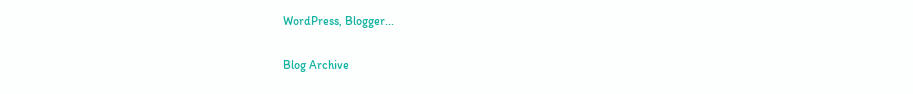WordPress, Blogger...

Blog Archive